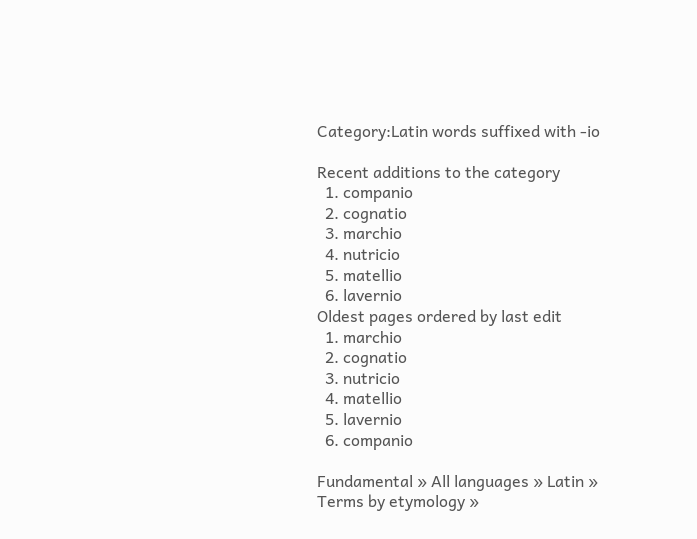Category:Latin words suffixed with -io

Recent additions to the category
  1. companio
  2. cognatio
  3. marchio
  4. nutricio
  5. matellio
  6. lavernio
Oldest pages ordered by last edit
  1. marchio
  2. cognatio
  3. nutricio
  4. matellio
  5. lavernio
  6. companio

Fundamental » All languages » Latin » Terms by etymology »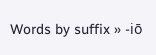Words by suffix » -iō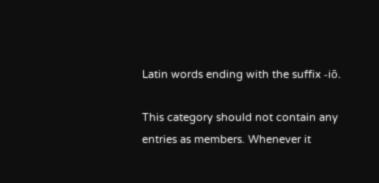Latin words ending with the suffix -iō.

This category should not contain any entries as members. Whenever it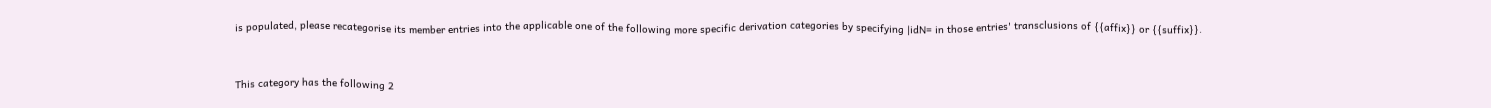is populated, please recategorise its member entries into the applicable one of the following more specific derivation categories by specifying |idN= in those entries' transclusions of {{affix}} or {{suffix}}.


This category has the following 2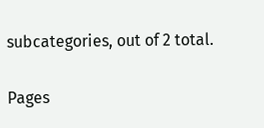subcategories, out of 2 total.

Pages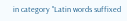in category "Latin words suffixed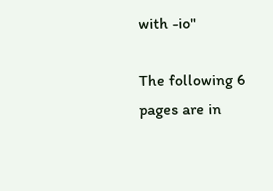with -io"

The following 6 pages are in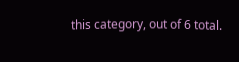this category, out of 6 total.